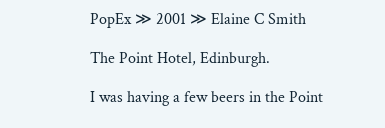PopEx ≫ 2001 ≫ Elaine C Smith

The Point Hotel, Edinburgh.

I was having a few beers in the Point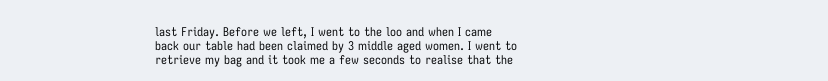last Friday. Before we left, I went to the loo and when I came back our table had been claimed by 3 middle aged women. I went to retrieve my bag and it took me a few seconds to realise that the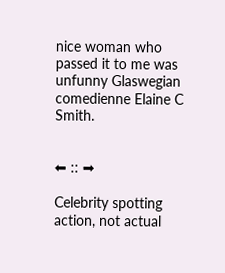nice woman who passed it to me was unfunny Glaswegian comedienne Elaine C Smith.


⬅ :: ➡

Celebrity spotting action, not actual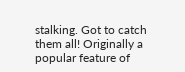stalking. Got to catch them all! Originally a popular feature of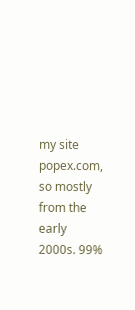my site popex.com, so mostly from the early 2000s. 99%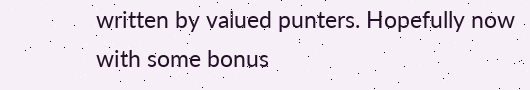written by valued punters. Hopefully now with some bonus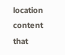location content that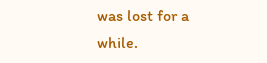was lost for a while.